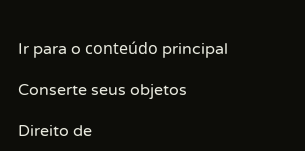Ir para o conteúdo principal

Conserte seus objetos

Direito de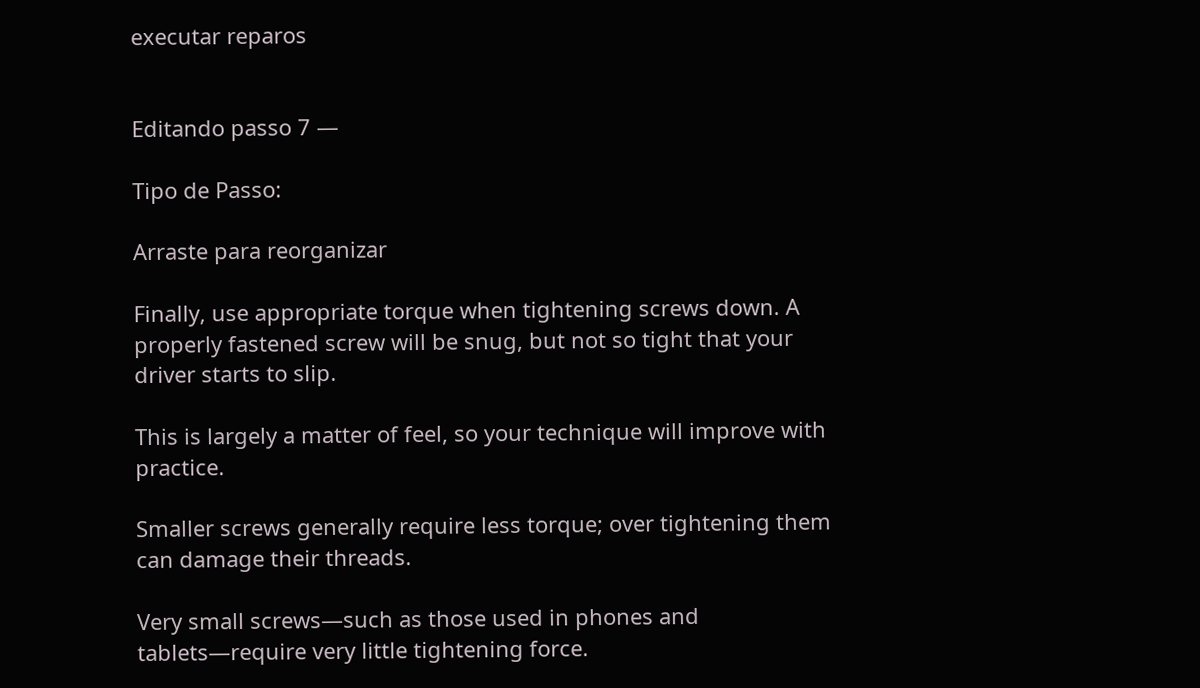executar reparos


Editando passo 7 —

Tipo de Passo:

Arraste para reorganizar

Finally, use appropriate torque when tightening screws down. A properly fastened screw will be snug, but not so tight that your driver starts to slip.

This is largely a matter of feel, so your technique will improve with practice.

Smaller screws generally require less torque; over tightening them can damage their threads.

Very small screws—such as those used in phones and tablets—require very little tightening force.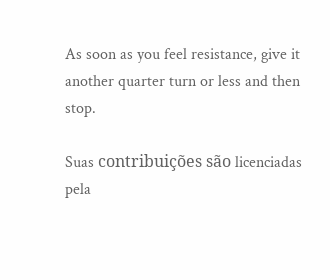As soon as you feel resistance, give it another quarter turn or less and then stop.

Suas contribuições são licenciadas pela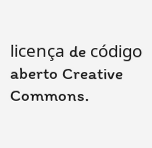licença de código aberto Creative Commons.